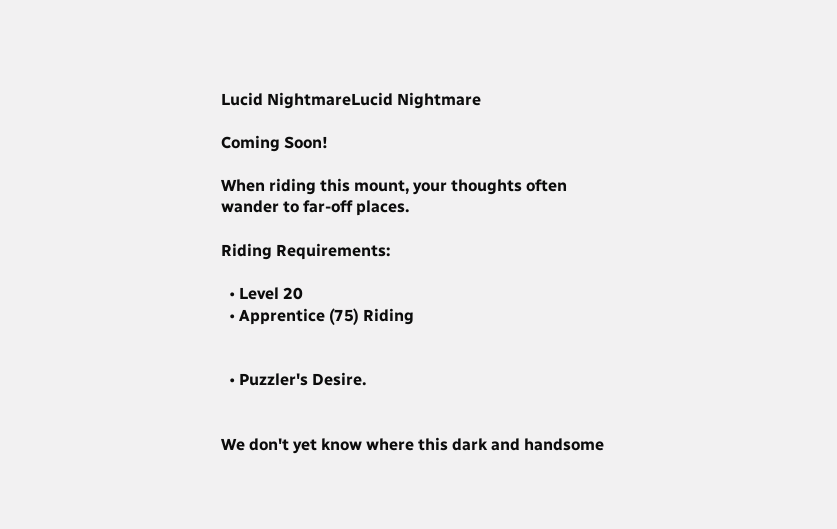Lucid NightmareLucid Nightmare

Coming Soon!

When riding this mount, your thoughts often wander to far-off places.

Riding Requirements:

  • Level 20
  • Apprentice (75) Riding


  • Puzzler's Desire.


We don't yet know where this dark and handsome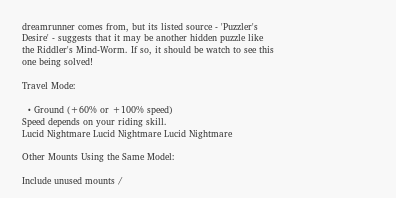dreamrunner comes from, but its listed source - 'Puzzler's Desire' - suggests that it may be another hidden puzzle like the Riddler's Mind-Worm. If so, it should be watch to see this one being solved!

Travel Mode:

  • Ground (+60% or +100% speed)
Speed depends on your riding skill.
Lucid Nightmare Lucid Nightmare Lucid Nightmare

Other Mounts Using the Same Model:

Include unused mounts /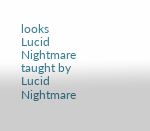looks
Lucid Nightmare taught by Lucid Nightmare